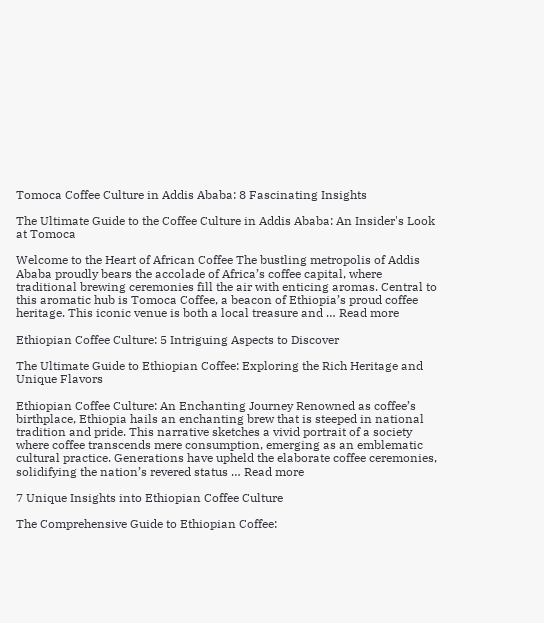Tomoca Coffee Culture in Addis Ababa: 8 Fascinating Insights

The Ultimate Guide to the Coffee Culture in Addis Ababa: An Insider's Look at Tomoca

Welcome to the Heart of African Coffee The bustling metropolis of Addis Ababa proudly bears the accolade of Africa’s coffee capital, where traditional brewing ceremonies fill the air with enticing aromas. Central to this aromatic hub is Tomoca Coffee, a beacon of Ethiopia’s proud coffee heritage. This iconic venue is both a local treasure and … Read more

Ethiopian Coffee Culture: 5 Intriguing Aspects to Discover

The Ultimate Guide to Ethiopian Coffee: Exploring the Rich Heritage and Unique Flavors

Ethiopian Coffee Culture: An Enchanting Journey Renowned as coffee’s birthplace, Ethiopia hails an enchanting brew that is steeped in national tradition and pride. This narrative sketches a vivid portrait of a society where coffee transcends mere consumption, emerging as an emblematic cultural practice. Generations have upheld the elaborate coffee ceremonies, solidifying the nation’s revered status … Read more

7 Unique Insights into Ethiopian Coffee Culture

The Comprehensive Guide to Ethiopian Coffee: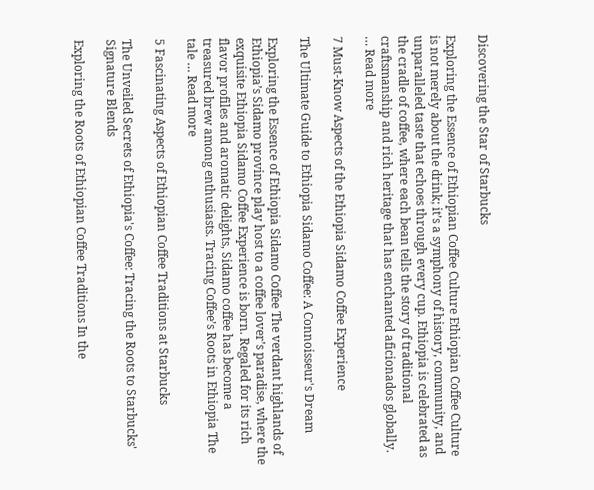Discovering the Star of Starbucks

Exploring the Essence of Ethiopian Coffee Culture Ethiopian Coffee Culture is not merely about the drink; it’s a symphony of history, community, and unparalleled taste that echoes through every cup. Ethiopia is celebrated as the cradle of coffee, where each bean tells the story of traditional craftsmanship and rich heritage that has enchanted aficionados globally. … Read more

7 Must-Know Aspects of the Ethiopia Sidamo Coffee Experience

The Ultimate Guide to Ethiopia Sidamo Coffee: A Connoisseur's Dream

Exploring the Essence of Ethiopia Sidamo Coffee The verdant highlands of Ethiopia’s Sidamo province play host to a coffee lover’s paradise, where the exquisite Ethiopia Sidamo Coffee Experience is born. Regaled for its rich flavor profiles and aromatic delights, Sidamo coffee has become a treasured brew among enthusiasts. Tracing Coffee’s Roots in Ethiopia The tale … Read more

5 Fascinating Aspects of Ethiopian Coffee Traditions at Starbucks

The Unveiled Secrets of Ethiopia's Coffee: Tracing the Roots to Starbucks' Signature Blends

Exploring the Roots of Ethiopian Coffee Traditions In the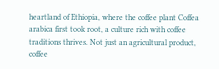heartland of Ethiopia, where the coffee plant Coffea arabica first took root, a culture rich with coffee traditions thrives. Not just an agricultural product, coffee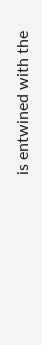is entwined with the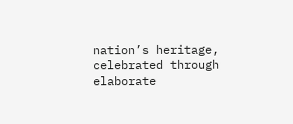nation’s heritage, celebrated through elaborate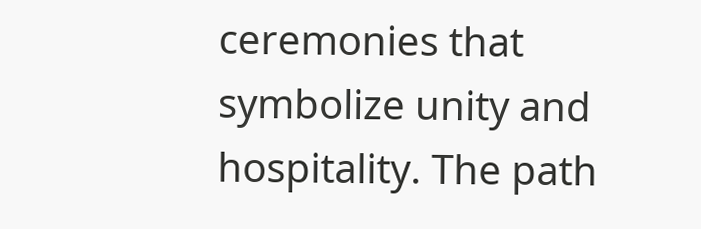ceremonies that symbolize unity and hospitality. The path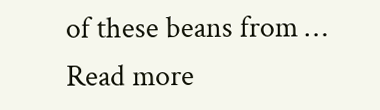of these beans from … Read more